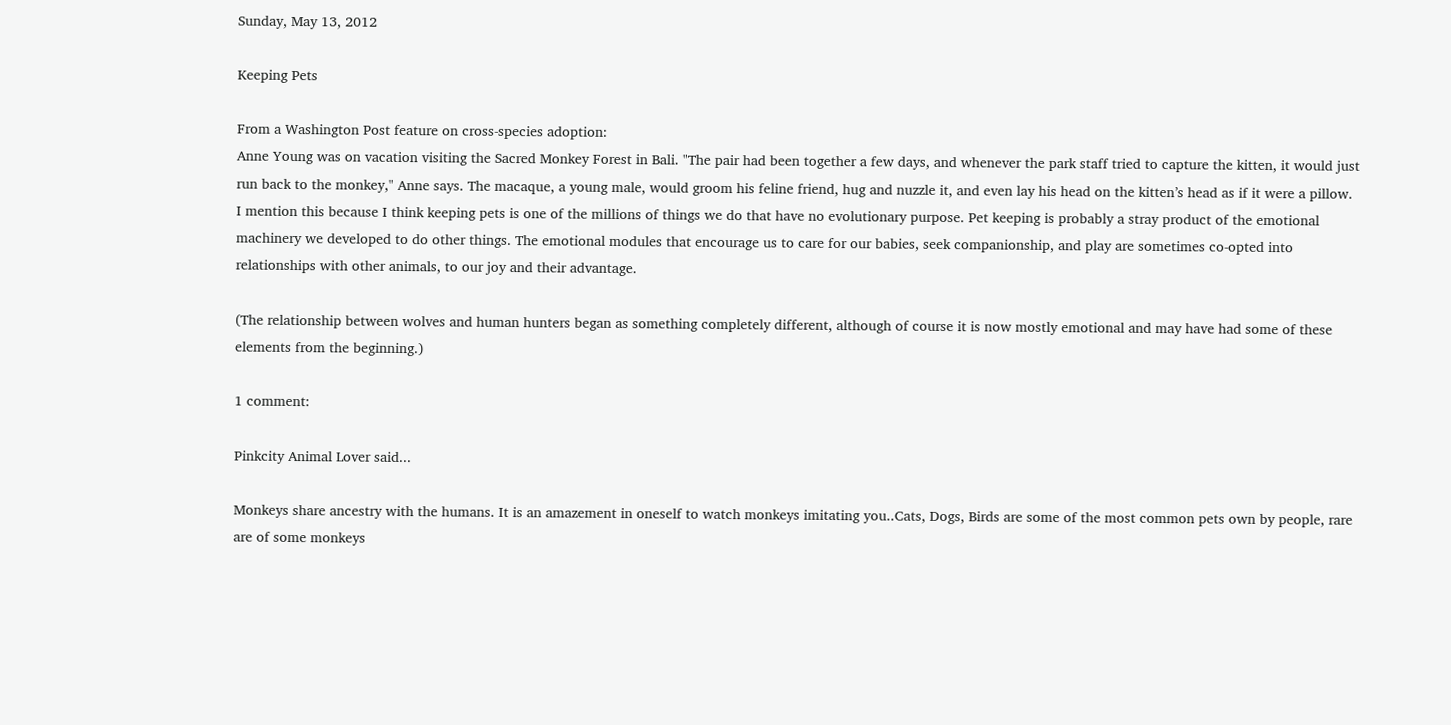Sunday, May 13, 2012

Keeping Pets

From a Washington Post feature on cross-species adoption:
Anne Young was on vacation visiting the Sacred Monkey Forest in Bali. "The pair had been together a few days, and whenever the park staff tried to capture the kitten, it would just run back to the monkey," Anne says. The macaque, a young male, would groom his feline friend, hug and nuzzle it, and even lay his head on the kitten’s head as if it were a pillow.
I mention this because I think keeping pets is one of the millions of things we do that have no evolutionary purpose. Pet keeping is probably a stray product of the emotional machinery we developed to do other things. The emotional modules that encourage us to care for our babies, seek companionship, and play are sometimes co-opted into relationships with other animals, to our joy and their advantage.

(The relationship between wolves and human hunters began as something completely different, although of course it is now mostly emotional and may have had some of these elements from the beginning.)

1 comment:

Pinkcity Animal Lover said...

Monkeys share ancestry with the humans. It is an amazement in oneself to watch monkeys imitating you..Cats, Dogs, Birds are some of the most common pets own by people, rare are of some monkeys